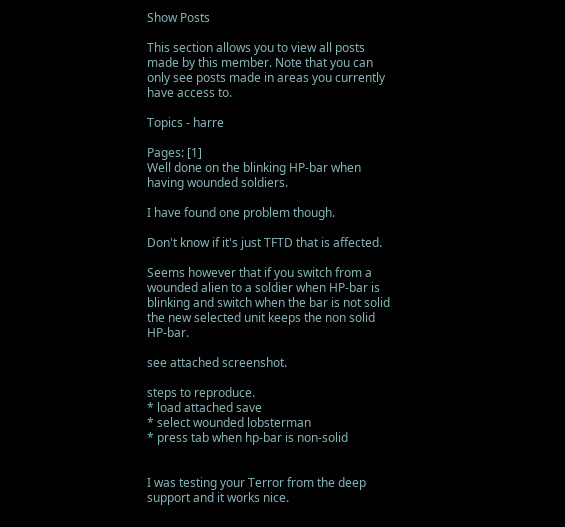Show Posts

This section allows you to view all posts made by this member. Note that you can only see posts made in areas you currently have access to.

Topics - harre

Pages: [1]
Well done on the blinking HP-bar when having wounded soldiers.

I have found one problem though.

Don't know if it's just TFTD that is affected.

Seems however that if you switch from a wounded alien to a soldier when HP-bar is blinking and switch when the bar is not solid the new selected unit keeps the non solid HP-bar.

see attached screenshot.

steps to reproduce.
* load attached save
* select wounded lobsterman
* press tab when hp-bar is non-solid


I was testing your Terror from the deep support and it works nice.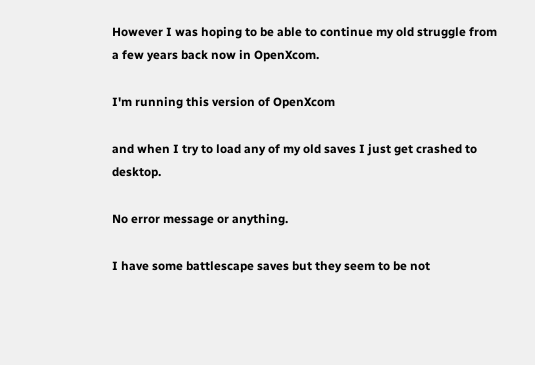However I was hoping to be able to continue my old struggle from a few years back now in OpenXcom.

I'm running this version of OpenXcom

and when I try to load any of my old saves I just get crashed to desktop.

No error message or anything.

I have some battlescape saves but they seem to be not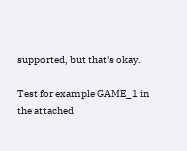supported, but that's okay.

Test for example GAME_1 in the attached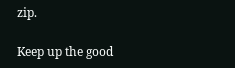zip.

Keep up the good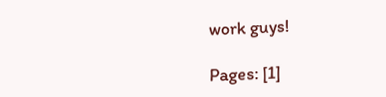work guys!

Pages: [1]